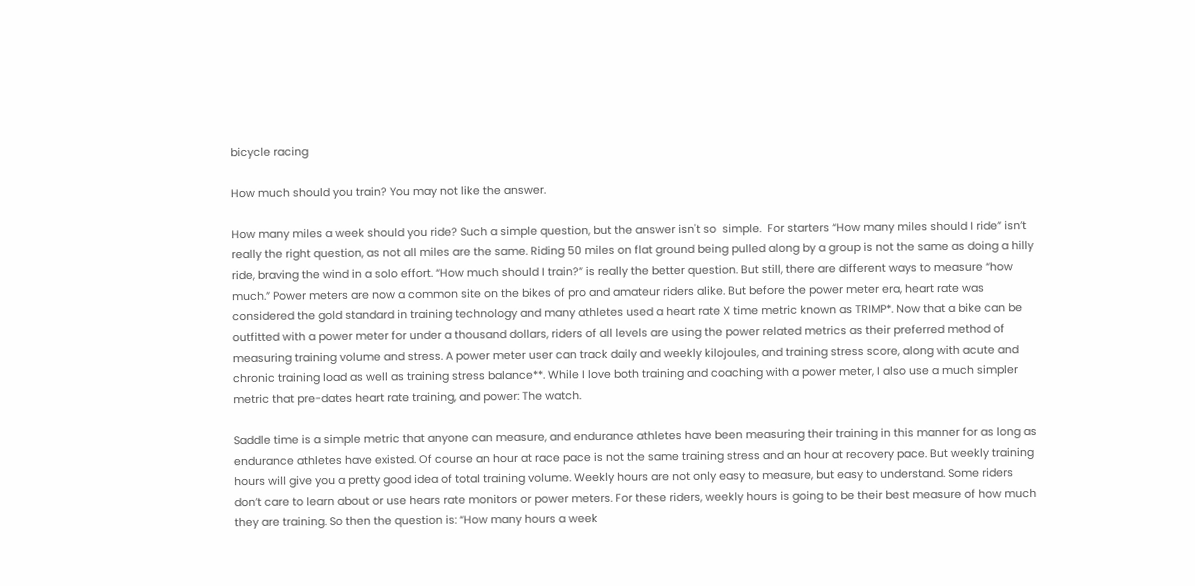bicycle racing

How much should you train? You may not like the answer.

How many miles a week should you ride? Such a simple question, but the answer isn't so  simple.  For starters “How many miles should I ride” isn’t really the right question, as not all miles are the same. Riding 50 miles on flat ground being pulled along by a group is not the same as doing a hilly ride, braving the wind in a solo effort. “How much should I train?” is really the better question. But still, there are different ways to measure “how much.” Power meters are now a common site on the bikes of pro and amateur riders alike. But before the power meter era, heart rate was considered the gold standard in training technology and many athletes used a heart rate X time metric known as TRIMP*. Now that a bike can be outfitted with a power meter for under a thousand dollars, riders of all levels are using the power related metrics as their preferred method of measuring training volume and stress. A power meter user can track daily and weekly kilojoules, and training stress score, along with acute and chronic training load as well as training stress balance**. While I love both training and coaching with a power meter, I also use a much simpler metric that pre-dates heart rate training, and power: The watch.

Saddle time is a simple metric that anyone can measure, and endurance athletes have been measuring their training in this manner for as long as endurance athletes have existed. Of course an hour at race pace is not the same training stress and an hour at recovery pace. But weekly training hours will give you a pretty good idea of total training volume. Weekly hours are not only easy to measure, but easy to understand. Some riders don’t care to learn about or use hears rate monitors or power meters. For these riders, weekly hours is going to be their best measure of how much they are training. So then the question is: “How many hours a week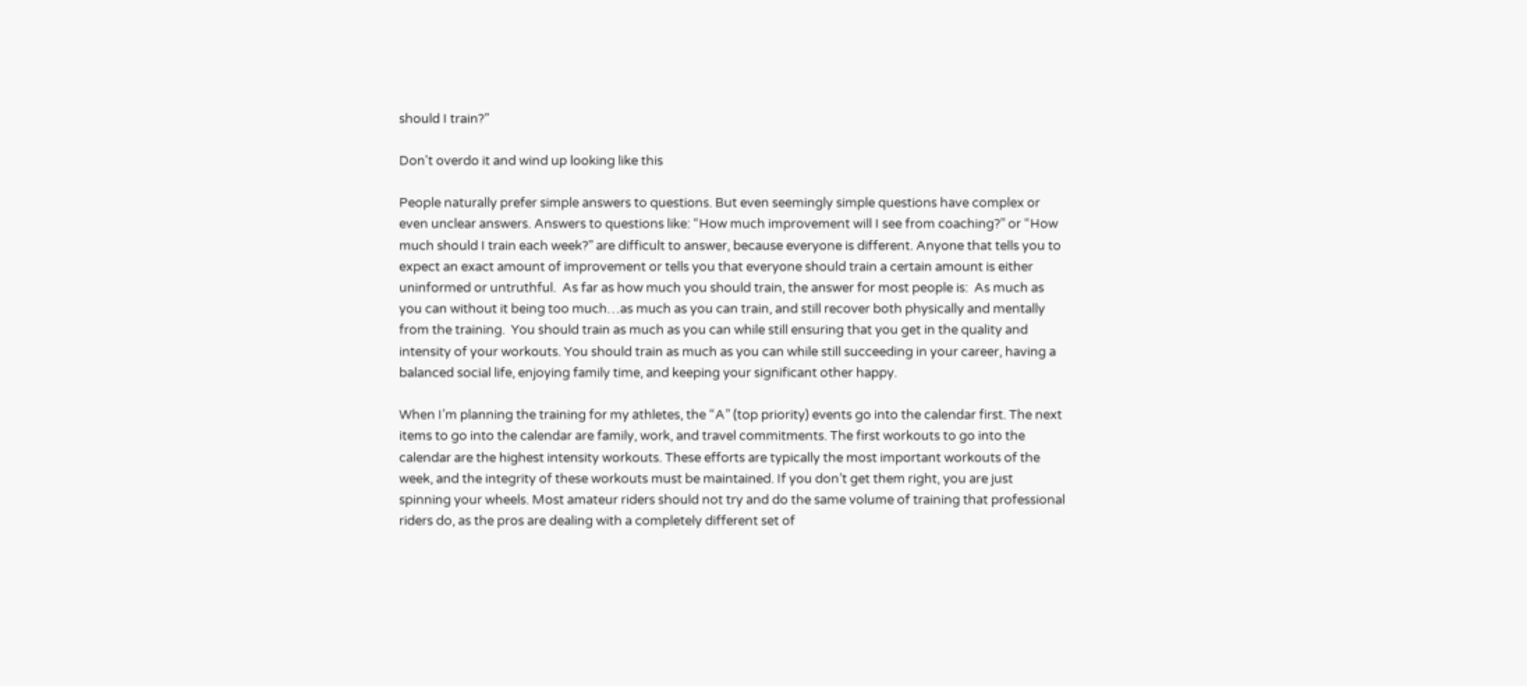should I train?”

Don't overdo it and wind up looking like this

People naturally prefer simple answers to questions. But even seemingly simple questions have complex or even unclear answers. Answers to questions like: “How much improvement will I see from coaching?” or “How much should I train each week?” are difficult to answer, because everyone is different. Anyone that tells you to expect an exact amount of improvement or tells you that everyone should train a certain amount is either uninformed or untruthful.  As far as how much you should train, the answer for most people is:  As much as you can without it being too much…as much as you can train, and still recover both physically and mentally from the training.  You should train as much as you can while still ensuring that you get in the quality and intensity of your workouts. You should train as much as you can while still succeeding in your career, having a balanced social life, enjoying family time, and keeping your significant other happy.

When I’m planning the training for my athletes, the “A” (top priority) events go into the calendar first. The next items to go into the calendar are family, work, and travel commitments. The first workouts to go into the calendar are the highest intensity workouts. These efforts are typically the most important workouts of the week, and the integrity of these workouts must be maintained. If you don’t get them right, you are just spinning your wheels. Most amateur riders should not try and do the same volume of training that professional riders do, as the pros are dealing with a completely different set of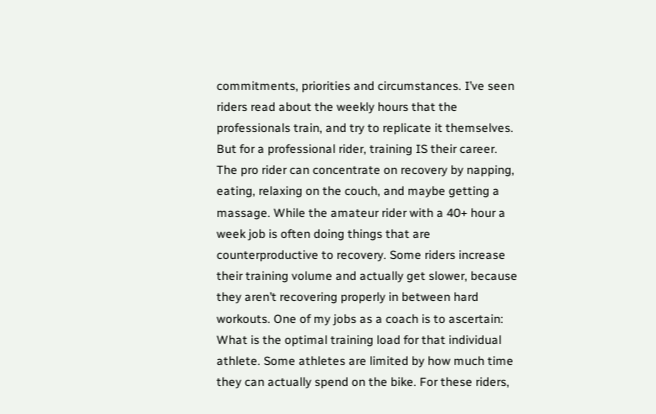commitments, priorities and circumstances. I’ve seen riders read about the weekly hours that the professionals train, and try to replicate it themselves. But for a professional rider, training IS their career. The pro rider can concentrate on recovery by napping, eating, relaxing on the couch, and maybe getting a massage. While the amateur rider with a 40+ hour a week job is often doing things that are counterproductive to recovery. Some riders increase their training volume and actually get slower, because they aren’t recovering properly in between hard workouts. One of my jobs as a coach is to ascertain: What is the optimal training load for that individual athlete. Some athletes are limited by how much time they can actually spend on the bike. For these riders,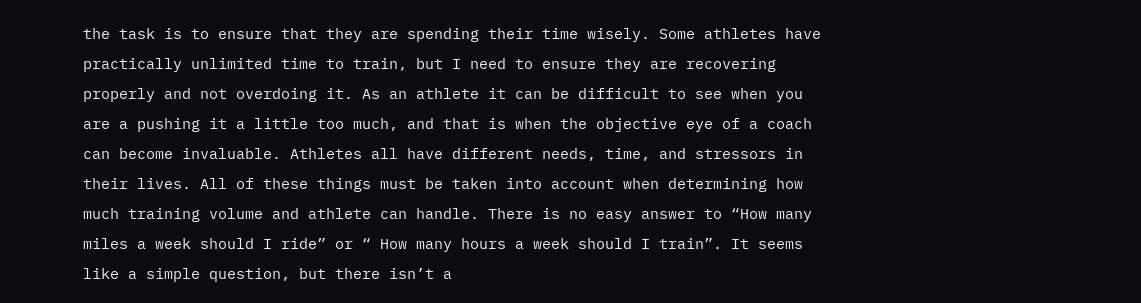the task is to ensure that they are spending their time wisely. Some athletes have practically unlimited time to train, but I need to ensure they are recovering properly and not overdoing it. As an athlete it can be difficult to see when you are a pushing it a little too much, and that is when the objective eye of a coach can become invaluable. Athletes all have different needs, time, and stressors in their lives. All of these things must be taken into account when determining how much training volume and athlete can handle. There is no easy answer to “How many miles a week should I ride” or “ How many hours a week should I train”. It seems like a simple question, but there isn’t a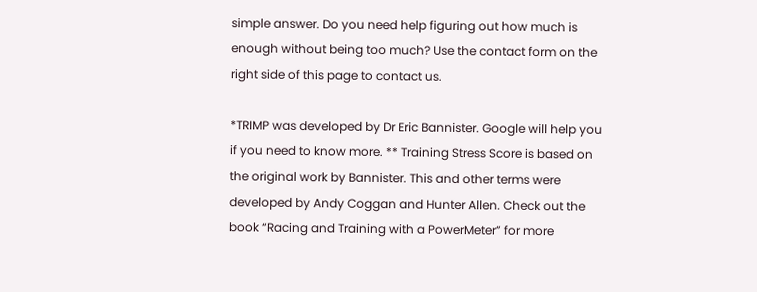simple answer. Do you need help figuring out how much is enough without being too much? Use the contact form on the right side of this page to contact us.

*TRIMP was developed by Dr Eric Bannister. Google will help you if you need to know more. ** Training Stress Score is based on the original work by Bannister. This and other terms were developed by Andy Coggan and Hunter Allen. Check out the book “Racing and Training with a PowerMeter” for more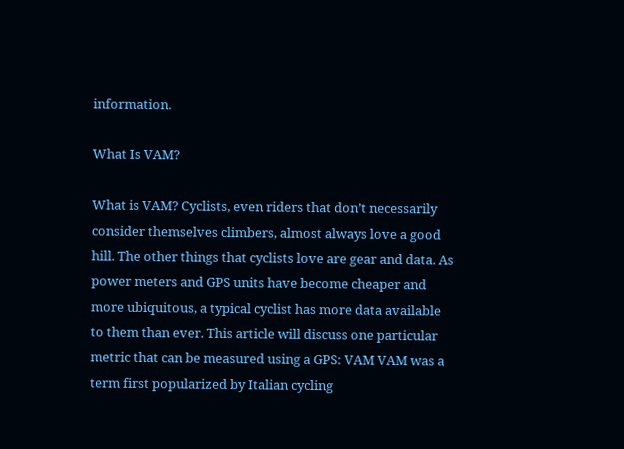information.

What Is VAM?

What is VAM? Cyclists, even riders that don’t necessarily consider themselves climbers, almost always love a good hill. The other things that cyclists love are gear and data. As power meters and GPS units have become cheaper and more ubiquitous, a typical cyclist has more data available to them than ever. This article will discuss one particular metric that can be measured using a GPS: VAM VAM was a term first popularized by Italian cycling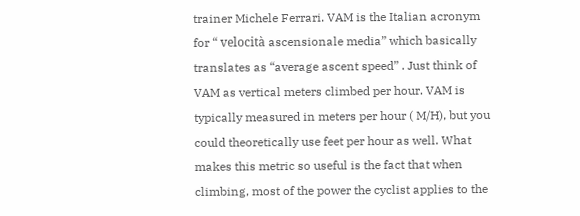trainer Michele Ferrari. VAM is the Italian acronym for “ velocità ascensionale media” which basically translates as “average ascent speed” . Just think of VAM as vertical meters climbed per hour. VAM is typically measured in meters per hour ( M/H), but you could theoretically use feet per hour as well. What makes this metric so useful is the fact that when climbing, most of the power the cyclist applies to the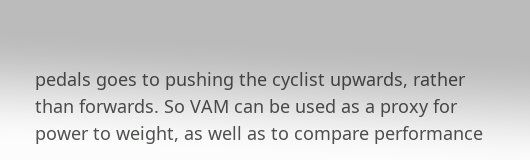pedals goes to pushing the cyclist upwards, rather than forwards. So VAM can be used as a proxy for power to weight, as well as to compare performance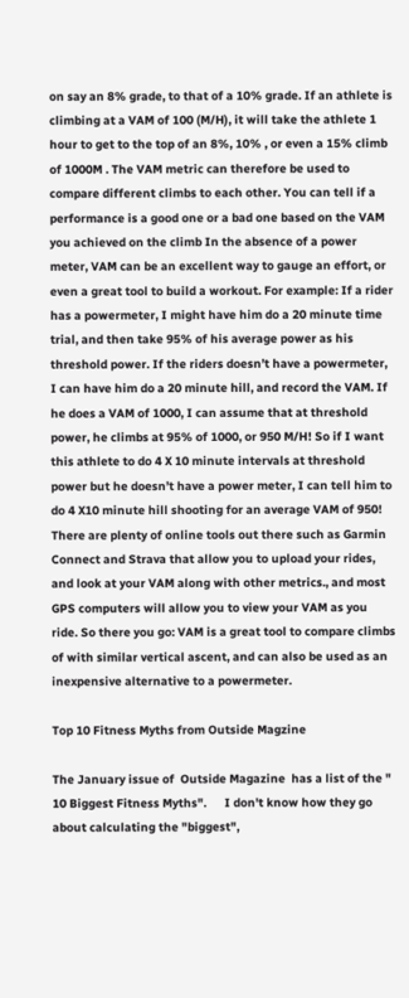on say an 8% grade, to that of a 10% grade. If an athlete is climbing at a VAM of 100 (M/H), it will take the athlete 1 hour to get to the top of an 8%, 10% , or even a 15% climb of 1000M . The VAM metric can therefore be used to compare different climbs to each other. You can tell if a performance is a good one or a bad one based on the VAM you achieved on the climb In the absence of a power meter, VAM can be an excellent way to gauge an effort, or even a great tool to build a workout. For example: If a rider has a powermeter, I might have him do a 20 minute time trial, and then take 95% of his average power as his threshold power. If the riders doesn’t have a powermeter, I can have him do a 20 minute hill, and record the VAM. If he does a VAM of 1000, I can assume that at threshold power, he climbs at 95% of 1000, or 950 M/H! So if I want this athlete to do 4 X 10 minute intervals at threshold power but he doesn’t have a power meter, I can tell him to do 4 X10 minute hill shooting for an average VAM of 950! There are plenty of online tools out there such as Garmin Connect and Strava that allow you to upload your rides, and look at your VAM along with other metrics., and most GPS computers will allow you to view your VAM as you ride. So there you go: VAM is a great tool to compare climbs of with similar vertical ascent, and can also be used as an inexpensive alternative to a powermeter.

Top 10 Fitness Myths from Outside Magzine

The January issue of  Outside Magazine  has a list of the " 10 Biggest Fitness Myths".      I don't know how they go about calculating the "biggest",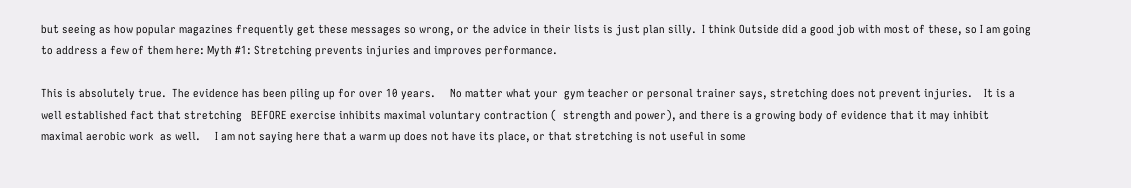but seeing as how popular magazines frequently get these messages so wrong, or the advice in their lists is just plan silly.  I think Outside did a good job with most of these, so I am going to address a few of them here: Myth #1: Stretching prevents injuries and improves performance.

This is absolutely true.  The evidence has been piling up for over 10 years.     No matter what your  gym teacher or personal trainer says, stretching does not prevent injuries.    It is a well established fact that stretching   BEFORE exercise inhibits maximal voluntary contraction (  strength and power), and there is a growing body of evidence that it may inhibit maximal aerobic work  as well.     I am not saying here that a warm up does not have its place, or that stretching is not useful in some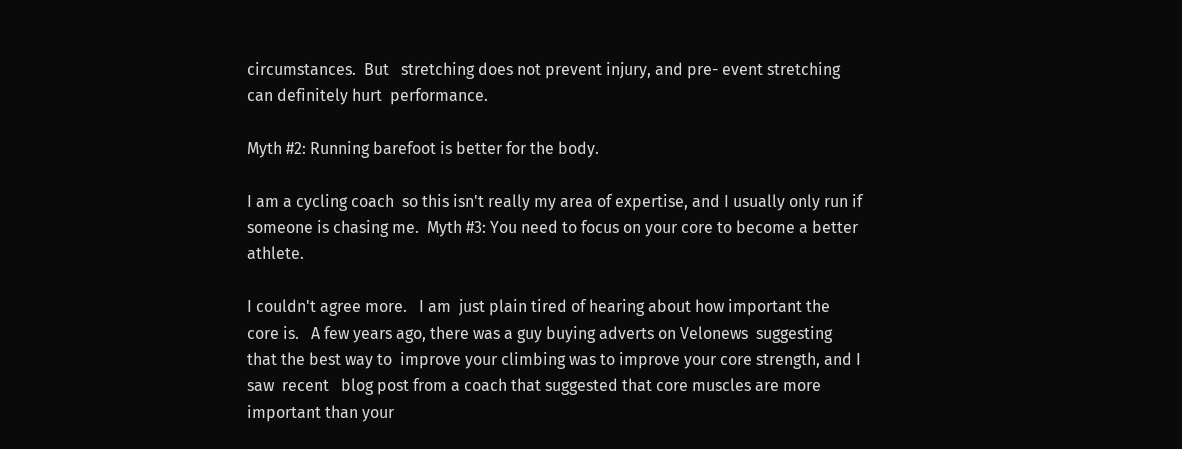circumstances.  But   stretching does not prevent injury, and pre- event stretching can definitely hurt  performance.

Myth #2: Running barefoot is better for the body.

I am a cycling coach  so this isn't really my area of expertise, and I usually only run if someone is chasing me.  Myth #3: You need to focus on your core to become a better athlete.

I couldn't agree more.   I am  just plain tired of hearing about how important the core is.   A few years ago, there was a guy buying adverts on Velonews  suggesting that the best way to  improve your climbing was to improve your core strength, and I saw  recent   blog post from a coach that suggested that core muscles are more important than your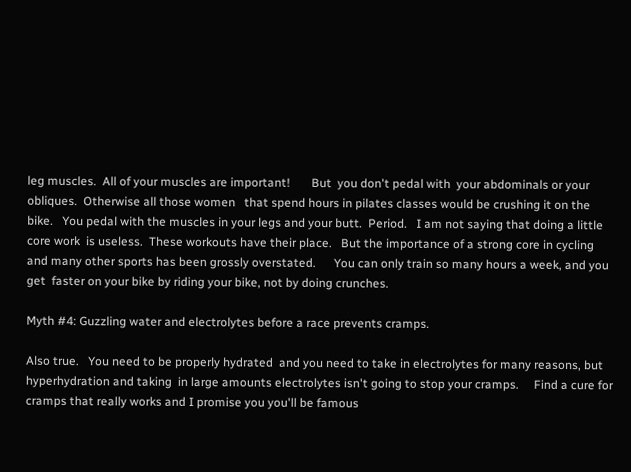leg muscles.  All of your muscles are important!       But  you don't pedal with  your abdominals or your obliques.  Otherwise all those women   that spend hours in pilates classes would be crushing it on the bike.   You pedal with the muscles in your legs and your butt.  Period.   I am not saying that doing a little core work  is useless.  These workouts have their place.   But the importance of a strong core in cycling and many other sports has been grossly overstated.      You can only train so many hours a week, and you get  faster on your bike by riding your bike, not by doing crunches.

Myth #4: Guzzling water and electrolytes before a race prevents cramps.

Also true.   You need to be properly hydrated  and you need to take in electrolytes for many reasons, but  hyperhydration and taking  in large amounts electrolytes isn't going to stop your cramps.     Find a cure for cramps that really works and I promise you you'll be famous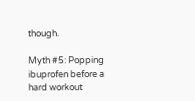though.

Myth #5: Popping ibuprofen before a hard workout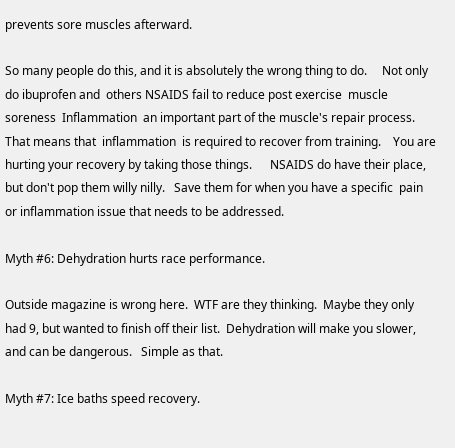prevents sore muscles afterward.

So many people do this, and it is absolutely the wrong thing to do.     Not only do ibuprofen and  others NSAIDS fail to reduce post exercise  muscle soreness  Inflammation  an important part of the muscle's repair process.  That means that  inflammation  is required to recover from training.    You are hurting your recovery by taking those things.      NSAIDS do have their place,  but don't pop them willy nilly.   Save them for when you have a specific  pain or inflammation issue that needs to be addressed.

Myth #6: Dehydration hurts race performance.

Outside magazine is wrong here.  WTF are they thinking.  Maybe they only had 9, but wanted to finish off their list.  Dehydration will make you slower, and can be dangerous.   Simple as that.

Myth #7: Ice baths speed recovery.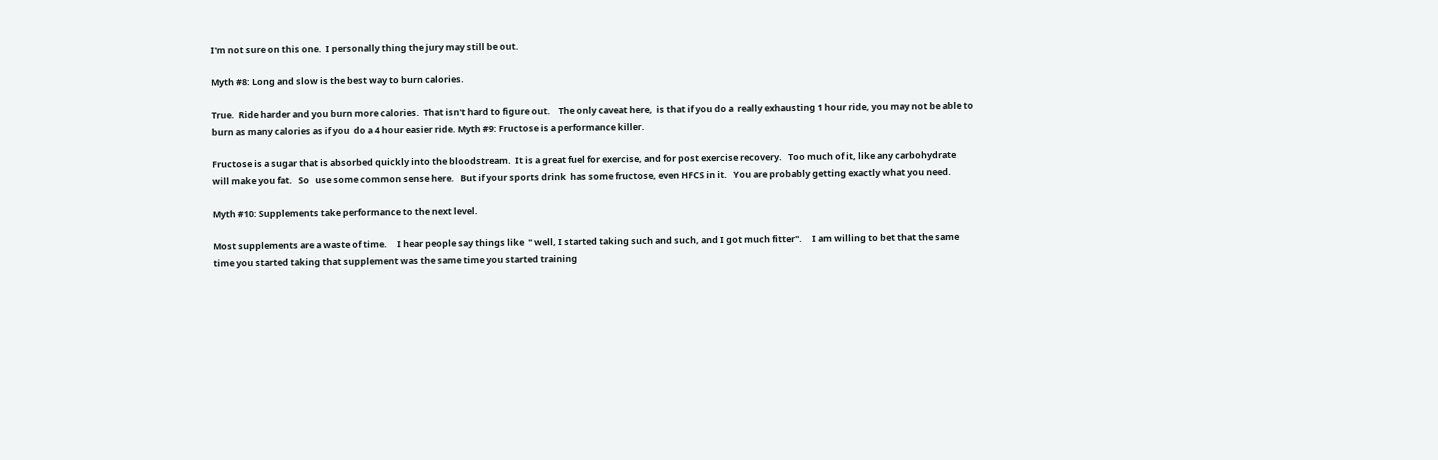I'm not sure on this one.  I personally thing the jury may still be out.

Myth #8: Long and slow is the best way to burn calories.

True.  Ride harder and you burn more calories.  That isn't hard to figure out.    The only caveat here,  is that if you do a  really exhausting 1 hour ride, you may not be able to burn as many calories as if you  do a 4 hour easier ride. Myth #9: Fructose is a performance killer.

Fructose is a sugar that is absorbed quickly into the bloodstream.  It is a great fuel for exercise, and for post exercise recovery.   Too much of it, like any carbohydrate will make you fat.   So   use some common sense here.   But if your sports drink  has some fructose, even HFCS in it.   You are probably getting exactly what you need.

Myth #10: Supplements take performance to the next level.

Most supplements are a waste of time.     I hear people say things like  " well, I started taking such and such, and I got much fitter".     I am willing to bet that the same time you started taking that supplement was the same time you started training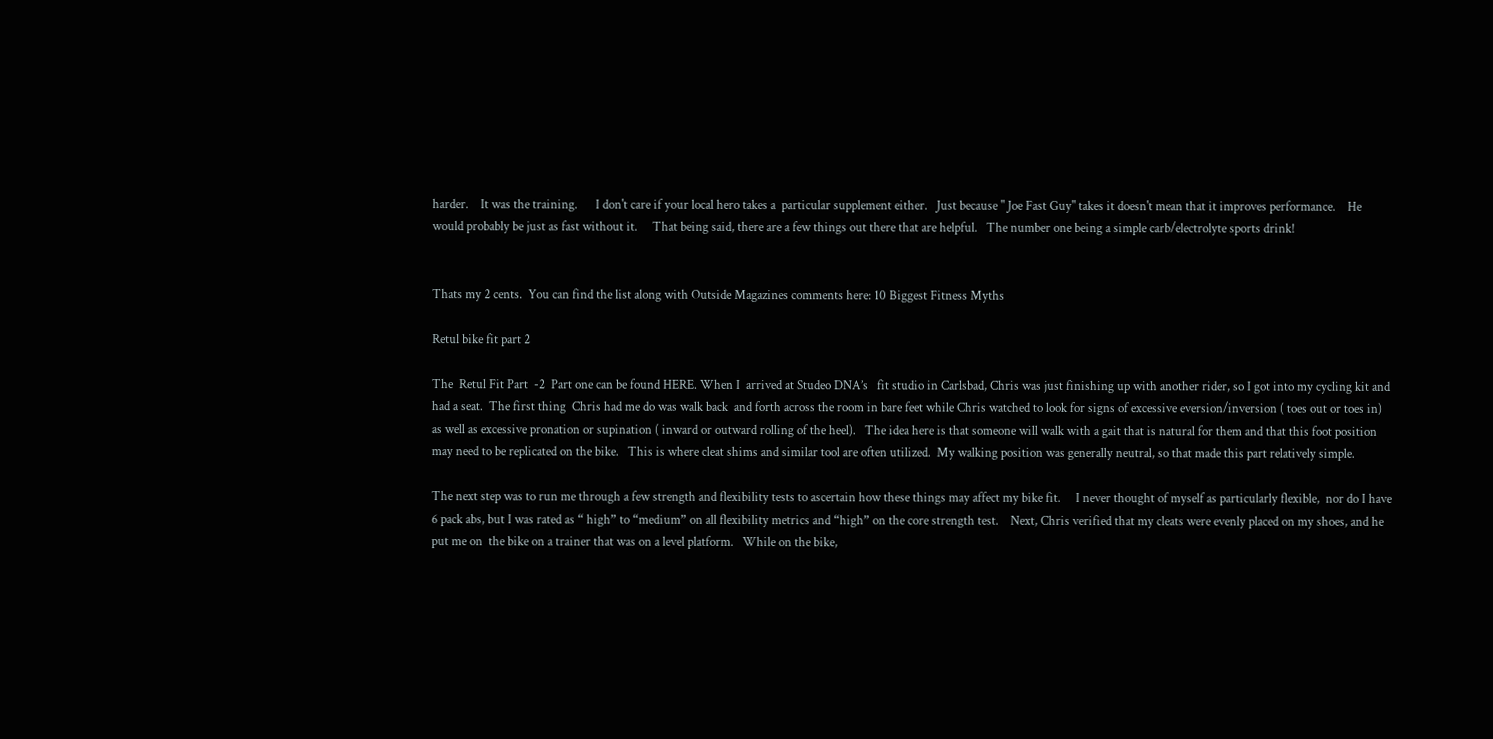harder.    It was the training.      I don't care if your local hero takes a  particular supplement either.   Just because " Joe Fast Guy" takes it doesn't mean that it improves performance.    He would probably be just as fast without it.     That being said, there are a few things out there that are helpful.   The number one being a simple carb/electrolyte sports drink!


Thats my 2 cents.  You can find the list along with Outside Magazines comments here: 10 Biggest Fitness Myths

Retul bike fit part 2

The  Retul Fit Part  -2  Part one can be found HERE. When I  arrived at Studeo DNA’s   fit studio in Carlsbad, Chris was just finishing up with another rider, so I got into my cycling kit and had a seat.  The first thing  Chris had me do was walk back  and forth across the room in bare feet while Chris watched to look for signs of excessive eversion/inversion ( toes out or toes in)  as well as excessive pronation or supination ( inward or outward rolling of the heel).   The idea here is that someone will walk with a gait that is natural for them and that this foot position may need to be replicated on the bike.   This is where cleat shims and similar tool are often utilized.  My walking position was generally neutral, so that made this part relatively simple.

The next step was to run me through a few strength and flexibility tests to ascertain how these things may affect my bike fit.     I never thought of myself as particularly flexible,  nor do I have 6 pack abs, but I was rated as “ high” to “medium” on all flexibility metrics and “high” on the core strength test.    Next, Chris verified that my cleats were evenly placed on my shoes, and he put me on  the bike on a trainer that was on a level platform.   While on the bike,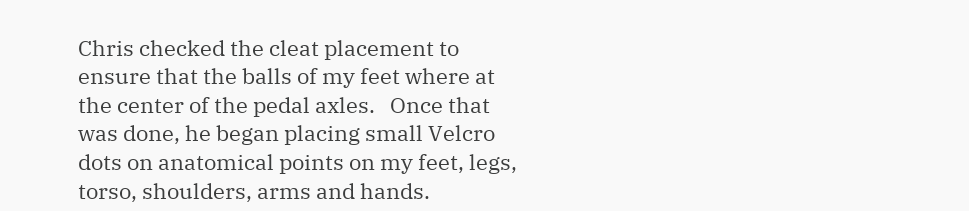Chris checked the cleat placement to ensure that the balls of my feet where at the center of the pedal axles.   Once that was done, he began placing small Velcro dots on anatomical points on my feet, legs, torso, shoulders, arms and hands.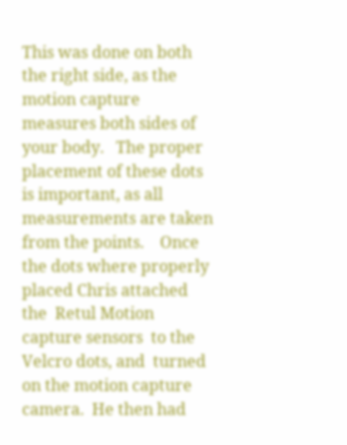This was done on both the right side, as the motion capture measures both sides of your body.   The proper placement of these dots is important, as all measurements are taken from the points.    Once the dots where properly placed Chris attached the  Retul Motion capture sensors  to the  Velcro dots, and  turned on the motion capture camera.  He then had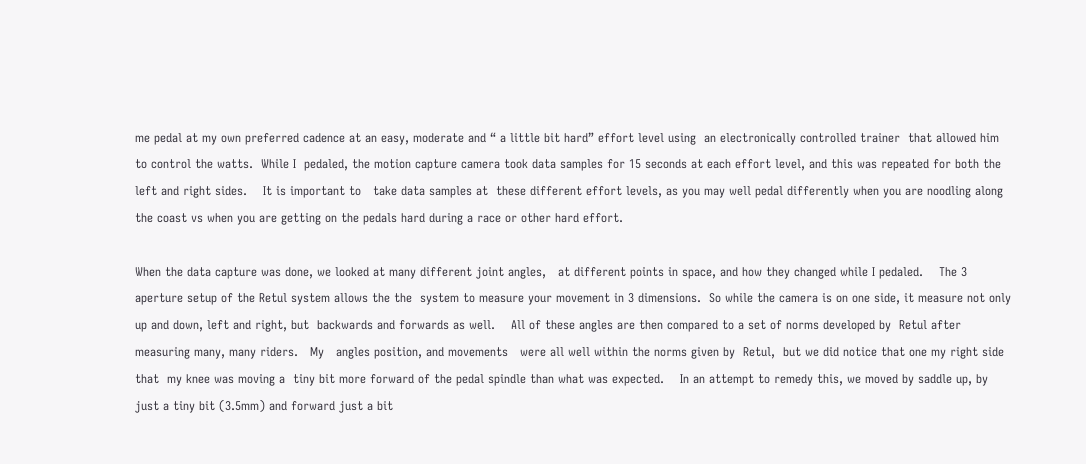me pedal at my own preferred cadence at an easy, moderate and “ a little bit hard” effort level using  an electronically controlled trainer  that allowed him to control the watts.  While I  pedaled, the motion capture camera took data samples for 15 seconds at each effort level, and this was repeated for both the left and right sides.    It is important to   take data samples at  these different effort levels, as you may well pedal differently when you are noodling along the coast vs when you are getting on the pedals hard during a race or other hard effort.

When the data capture was done, we looked at many different joint angles,   at different points in space, and how they changed while I pedaled.    The 3 aperture setup of the Retul system allows the the  system to measure your movement in 3 dimensions.  So while the camera is on one side, it measure not only up and down, left and right, but  backwards and forwards as well.    All of these angles are then compared to a set of norms developed by  Retul after measuring many, many riders.   My   angles position, and movements   were all well within the norms given by  Retul,  but we did notice that one my right side that  my knee was moving a  tiny bit more forward of the pedal spindle than what was expected.    In an attempt to remedy this, we moved by saddle up, by just a tiny bit (3.5mm) and forward just a bit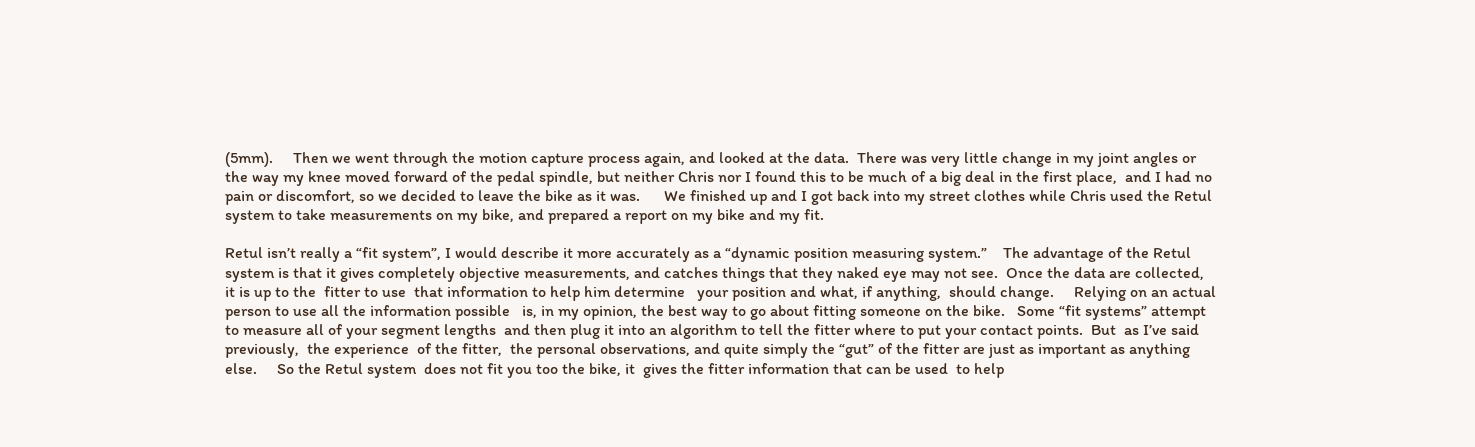(5mm).     Then we went through the motion capture process again, and looked at the data.  There was very little change in my joint angles or the way my knee moved forward of the pedal spindle, but neither Chris nor I found this to be much of a big deal in the first place,  and I had no pain or discomfort, so we decided to leave the bike as it was.      We finished up and I got back into my street clothes while Chris used the Retul system to take measurements on my bike, and prepared a report on my bike and my fit.

Retul isn’t really a “fit system”, I would describe it more accurately as a “dynamic position measuring system.”    The advantage of the Retul system is that it gives completely objective measurements, and catches things that they naked eye may not see.  Once the data are collected, it is up to the  fitter to use  that information to help him determine   your position and what, if anything,  should change.     Relying on an actual person to use all the information possible   is, in my opinion, the best way to go about fitting someone on the bike.   Some “fit systems” attempt to measure all of your segment lengths  and then plug it into an algorithm to tell the fitter where to put your contact points.  But  as I’ve said previously,  the experience  of the fitter,  the personal observations, and quite simply the “gut” of the fitter are just as important as anything else.     So the Retul system  does not fit you too the bike, it  gives the fitter information that can be used  to help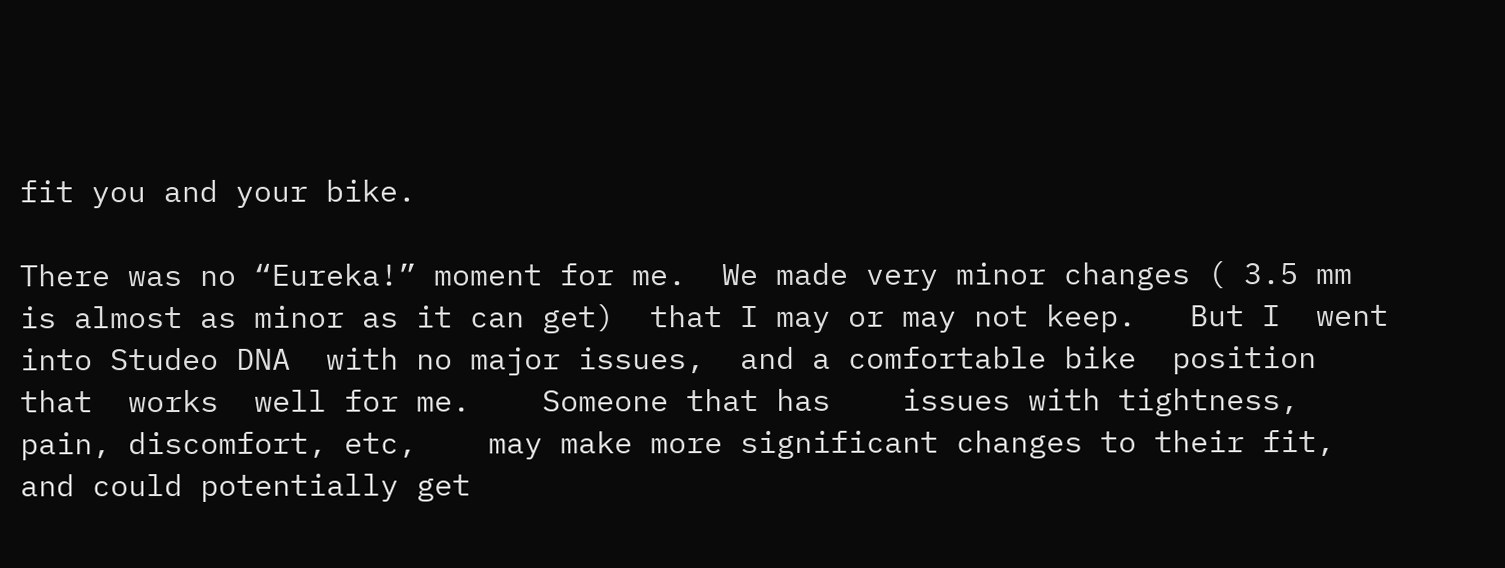fit you and your bike.

There was no “Eureka!” moment for me.  We made very minor changes ( 3.5 mm  is almost as minor as it can get)  that I may or may not keep.   But I  went into Studeo DNA  with no major issues,  and a comfortable bike  position that  works  well for me.    Someone that has    issues with tightness, pain, discomfort, etc,    may make more significant changes to their fit, and could potentially get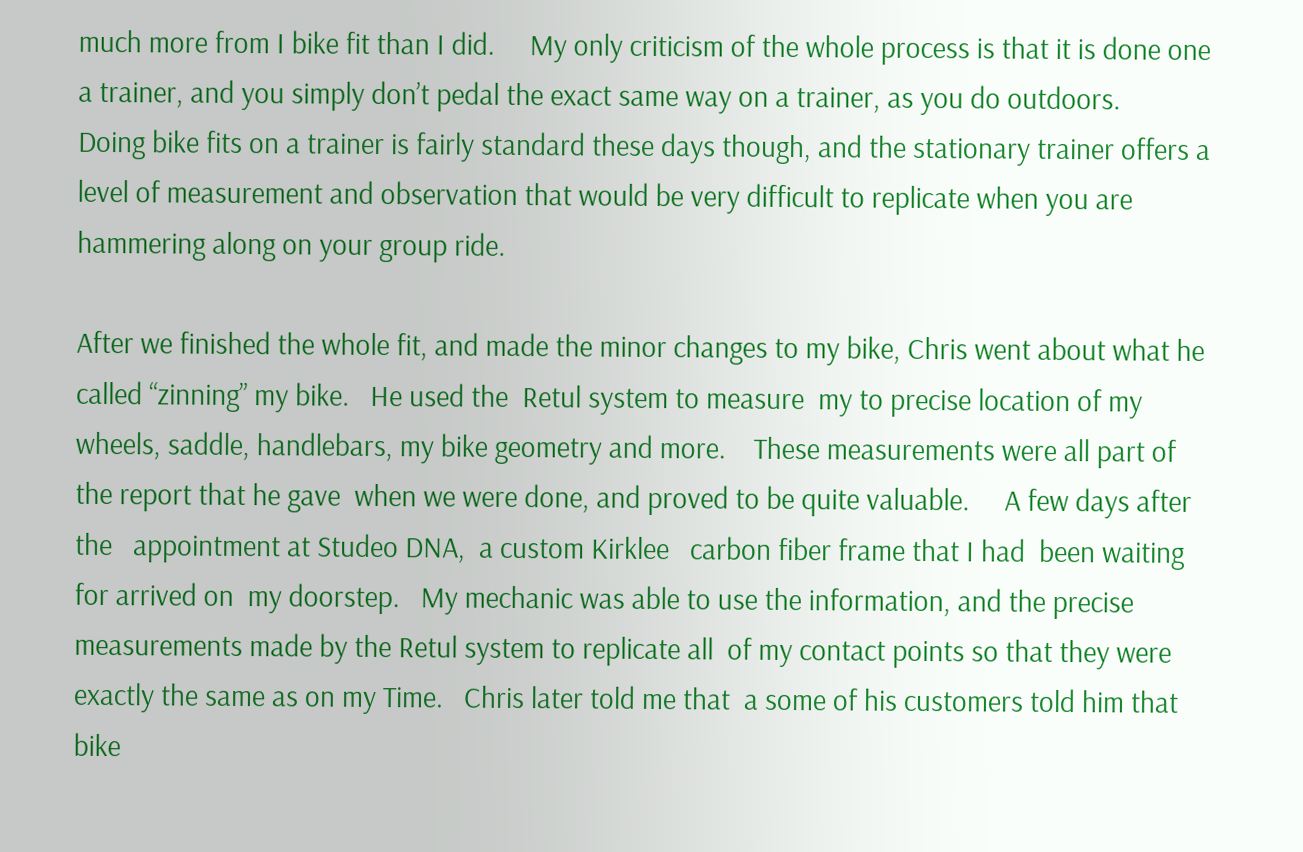much more from I bike fit than I did.     My only criticism of the whole process is that it is done one a trainer, and you simply don’t pedal the exact same way on a trainer, as you do outdoors.        Doing bike fits on a trainer is fairly standard these days though, and the stationary trainer offers a level of measurement and observation that would be very difficult to replicate when you are hammering along on your group ride.

After we finished the whole fit, and made the minor changes to my bike, Chris went about what he called “zinning” my bike.   He used the  Retul system to measure  my to precise location of my wheels, saddle, handlebars, my bike geometry and more.    These measurements were all part of the report that he gave  when we were done, and proved to be quite valuable.     A few days after  the   appointment at Studeo DNA,  a custom Kirklee   carbon fiber frame that I had  been waiting for arrived on  my doorstep.   My mechanic was able to use the information, and the precise measurements made by the Retul system to replicate all  of my contact points so that they were exactly the same as on my Time.   Chris later told me that  a some of his customers told him that  bike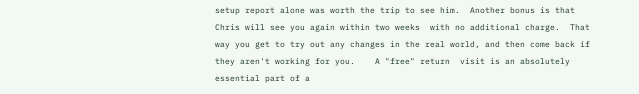setup report alone was worth the trip to see him.  Another bonus is that Chris will see you again within two weeks  with no additional charge.  That way you get to try out any changes in the real world, and then come back if they aren't working for you.    A "free" return  visit is an absolutely essential part of a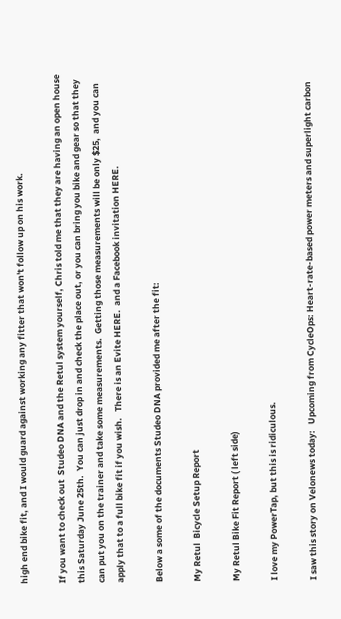high end bike fit, and I would guard against working any fitter that won't follow up on his work.

If you want to check out  Studeo DNA and the Retul system yourself, Chris told me that they are having an open house this Saturday June 25th.  You can just drop in and check the place out, or you can bring you bike and gear so that they can put you on the trainer and take some measurements.  Getting those measurements will be only $25,  and you can apply that to a full bike fit if you wish.   There is an Evite HERE.  and a Facebook invitation HERE.

Below a some of the documents Studeo DNA provided me after the fit:

My Retul  Bicycle Setup Report

My Retul Bike Fit Report ( left side)

I love my PowerTap, but this is ridiculous.

I saw this story on Velonews today:   Upcoming from CycleOps: Heart-rate-based power meters and superlight carbon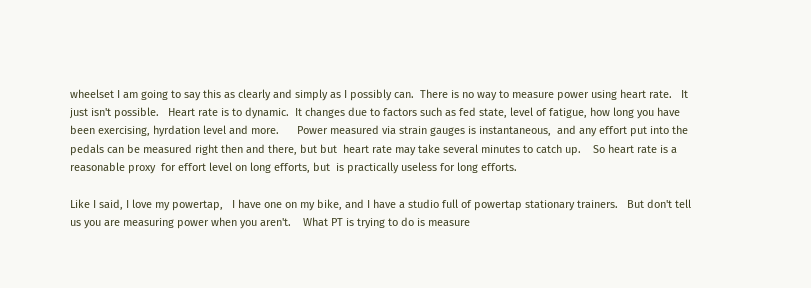wheelset I am going to say this as clearly and simply as I possibly can.  There is no way to measure power using heart rate.   It just isn't possible.   Heart rate is to dynamic.  It changes due to factors such as fed state, level of fatigue, how long you have been exercising, hyrdation level and more.      Power measured via strain gauges is instantaneous,  and any effort put into the pedals can be measured right then and there, but but  heart rate may take several minutes to catch up.    So heart rate is a reasonable proxy  for effort level on long efforts, but  is practically useless for long efforts.

Like I said, I love my powertap,   I have one on my bike, and I have a studio full of powertap stationary trainers.   But don't tell us you are measuring power when you aren't.    What PT is trying to do is measure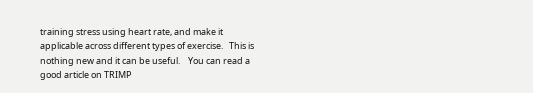training stress using heart rate, and make it applicable across different types of exercise.   This is nothing new and it can be useful.    You can read a good article on TRIMP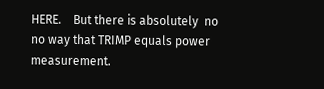HERE.    But there is absolutely  no no way that TRIMP equals power measurement.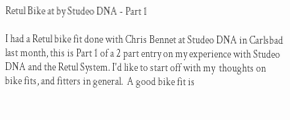Retul Bike at by Studeo DNA - Part 1

I had a Retul bike fit done with Chris Bennet at Studeo DNA in Carlsbad last month, this is Part 1 of a 2 part entry on my experience with Studeo DNA and the Retul System. I'd like to start off with my  thoughts on bike fits, and fitters in general.  A good bike fit is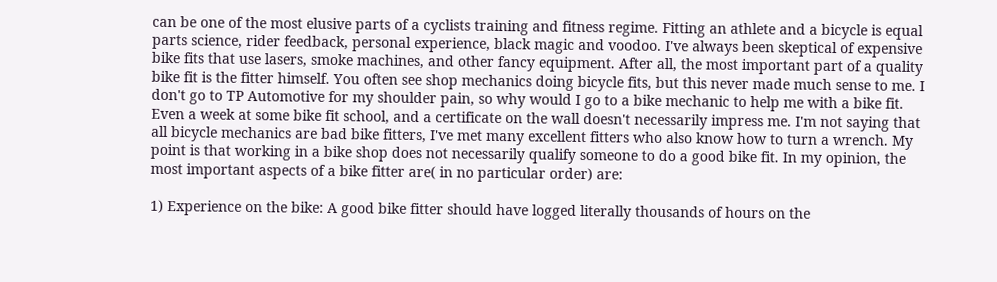can be one of the most elusive parts of a cyclists training and fitness regime. Fitting an athlete and a bicycle is equal parts science, rider feedback, personal experience, black magic and voodoo. I've always been skeptical of expensive bike fits that use lasers, smoke machines, and other fancy equipment. After all, the most important part of a quality bike fit is the fitter himself. You often see shop mechanics doing bicycle fits, but this never made much sense to me. I don't go to TP Automotive for my shoulder pain, so why would I go to a bike mechanic to help me with a bike fit. Even a week at some bike fit school, and a certificate on the wall doesn't necessarily impress me. I'm not saying that all bicycle mechanics are bad bike fitters, I've met many excellent fitters who also know how to turn a wrench. My point is that working in a bike shop does not necessarily qualify someone to do a good bike fit. In my opinion, the most important aspects of a bike fitter are( in no particular order) are:

1) Experience on the bike: A good bike fitter should have logged literally thousands of hours on the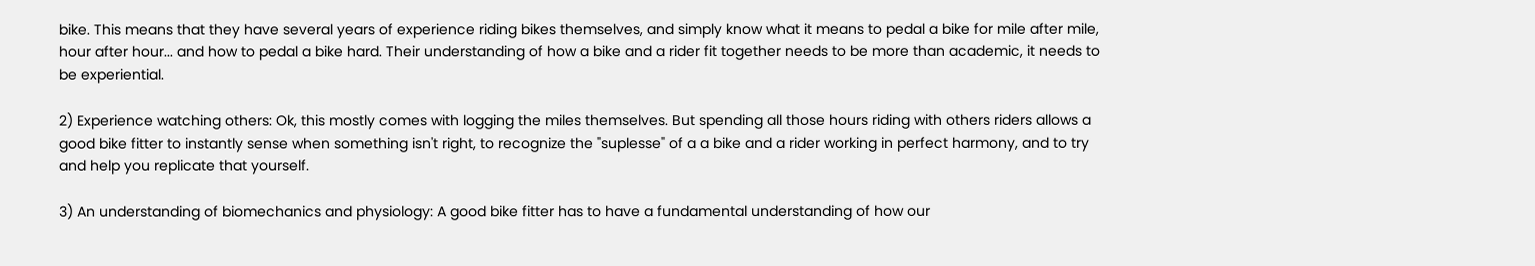bike. This means that they have several years of experience riding bikes themselves, and simply know what it means to pedal a bike for mile after mile, hour after hour... and how to pedal a bike hard. Their understanding of how a bike and a rider fit together needs to be more than academic, it needs to be experiential.

2) Experience watching others: Ok, this mostly comes with logging the miles themselves. But spending all those hours riding with others riders allows a good bike fitter to instantly sense when something isn't right, to recognize the "suplesse" of a a bike and a rider working in perfect harmony, and to try and help you replicate that yourself.

3) An understanding of biomechanics and physiology: A good bike fitter has to have a fundamental understanding of how our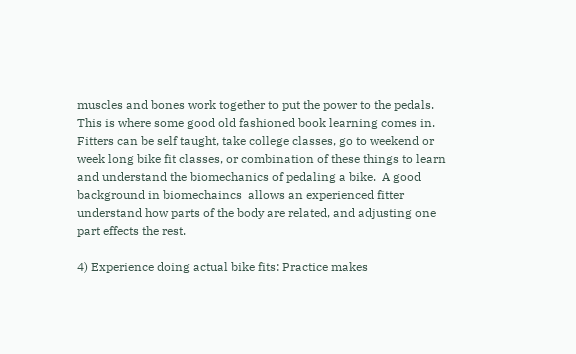muscles and bones work together to put the power to the pedals. This is where some good old fashioned book learning comes in. Fitters can be self taught, take college classes, go to weekend or week long bike fit classes, or combination of these things to learn and understand the biomechanics of pedaling a bike.  A good background in biomechaincs  allows an experienced fitter understand how parts of the body are related, and adjusting one part effects the rest.

4) Experience doing actual bike fits: Practice makes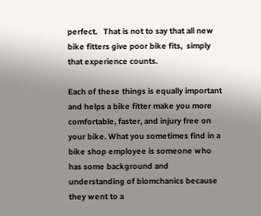perfect.   That is not to say that all new bike fitters give poor bike fits,  simply that experience counts.

Each of these things is equally important and helps a bike fitter make you more comfortable, faster, and injury free on your bike. What you sometimes find in a bike shop employee is someone who has some background and understanding of biomchanics because they went to a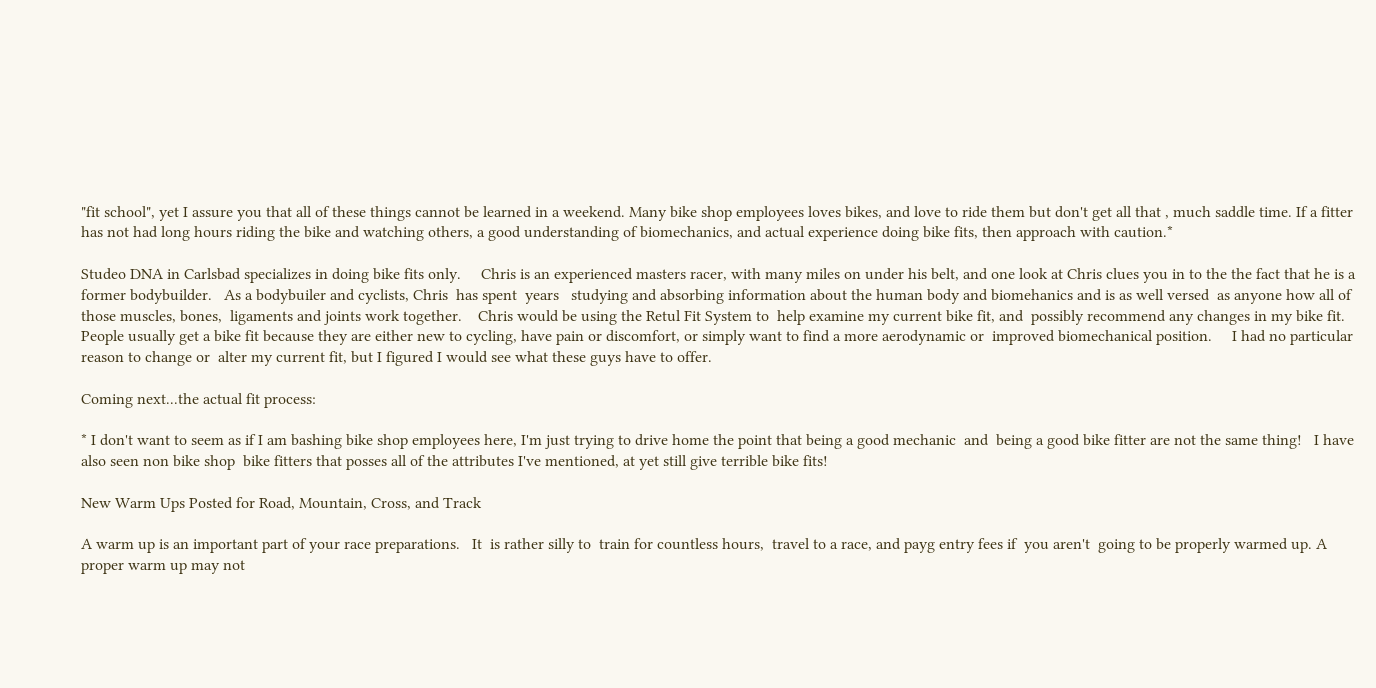"fit school", yet I assure you that all of these things cannot be learned in a weekend. Many bike shop employees loves bikes, and love to ride them but don't get all that , much saddle time. If a fitter has not had long hours riding the bike and watching others, a good understanding of biomechanics, and actual experience doing bike fits, then approach with caution.*

Studeo DNA in Carlsbad specializes in doing bike fits only.     Chris is an experienced masters racer, with many miles on under his belt, and one look at Chris clues you in to the the fact that he is a former bodybuilder.   As a bodybuiler and cyclists, Chris  has spent  years   studying and absorbing information about the human body and biomehanics and is as well versed  as anyone how all of those muscles, bones,  ligaments and joints work together.    Chris would be using the Retul Fit System to  help examine my current bike fit, and  possibly recommend any changes in my bike fit.   People usually get a bike fit because they are either new to cycling, have pain or discomfort, or simply want to find a more aerodynamic or  improved biomechanical position.     I had no particular reason to change or  alter my current fit, but I figured I would see what these guys have to offer.

Coming next...the actual fit process:

* I don't want to seem as if I am bashing bike shop employees here, I'm just trying to drive home the point that being a good mechanic  and  being a good bike fitter are not the same thing!   I have also seen non bike shop  bike fitters that posses all of the attributes I've mentioned, at yet still give terrible bike fits!

New Warm Ups Posted for Road, Mountain, Cross, and Track

A warm up is an important part of your race preparations.   It  is rather silly to  train for countless hours,  travel to a race, and payg entry fees if  you aren't  going to be properly warmed up. A  proper warm up may not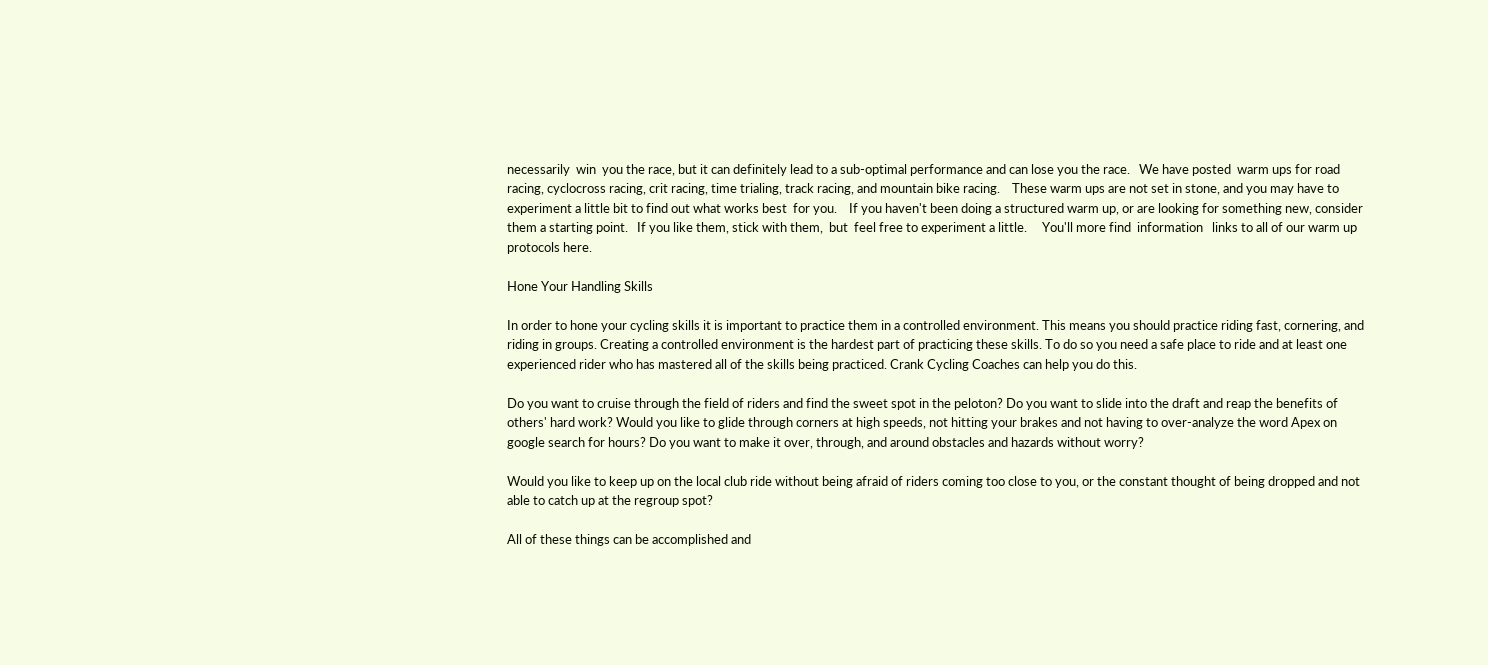necessarily  win  you the race, but it can definitely lead to a sub-optimal performance and can lose you the race.   We have posted  warm ups for road racing, cyclocross racing, crit racing, time trialing, track racing, and mountain bike racing.    These warm ups are not set in stone, and you may have to experiment a little bit to find out what works best  for you.    If you haven't been doing a structured warm up, or are looking for something new, consider them a starting point.   If you like them, stick with them,  but  feel free to experiment a little.     You'll more find  information   links to all of our warm up  protocols here.

Hone Your Handling Skills

In order to hone your cycling skills it is important to practice them in a controlled environment. This means you should practice riding fast, cornering, and riding in groups. Creating a controlled environment is the hardest part of practicing these skills. To do so you need a safe place to ride and at least one experienced rider who has mastered all of the skills being practiced. Crank Cycling Coaches can help you do this.

Do you want to cruise through the field of riders and find the sweet spot in the peloton? Do you want to slide into the draft and reap the benefits of others' hard work? Would you like to glide through corners at high speeds, not hitting your brakes and not having to over-analyze the word Apex on google search for hours? Do you want to make it over, through, and around obstacles and hazards without worry?

Would you like to keep up on the local club ride without being afraid of riders coming too close to you, or the constant thought of being dropped and not able to catch up at the regroup spot?

All of these things can be accomplished and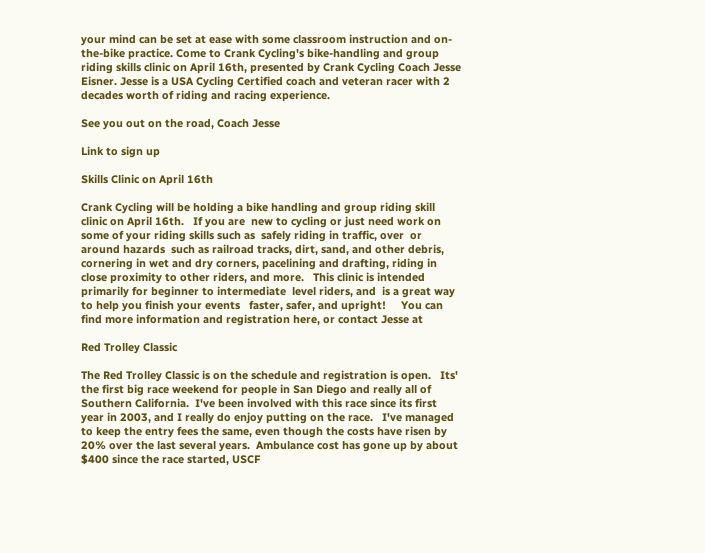your mind can be set at ease with some classroom instruction and on-the-bike practice. Come to Crank Cycling's bike-handling and group riding skills clinic on April 16th, presented by Crank Cycling Coach Jesse Eisner. Jesse is a USA Cycling Certified coach and veteran racer with 2 decades worth of riding and racing experience.

See you out on the road, Coach Jesse

Link to sign up

Skills Clinic on April 16th

Crank Cycling will be holding a bike handling and group riding skill clinic on April 16th.   If you are  new to cycling or just need work on some of your riding skills such as  safely riding in traffic, over  or around hazards  such as railroad tracks, dirt, sand, and other debris,  cornering in wet and dry corners, pacelining and drafting, riding in close proximity to other riders, and more.   This clinic is intended primarily for beginner to intermediate  level riders, and  is a great way to help you finish your events   faster, safer, and upright!     You can find more information and registration here, or contact Jesse at

Red Trolley Classic

The Red Trolley Classic is on the schedule and registration is open.   Its'  the first big race weekend for people in San Diego and really all of  Southern California.  I've been involved with this race since its first year in 2003, and I really do enjoy putting on the race.   I've managed to keep the entry fees the same, even though the costs have risen by 20% over the last several years.  Ambulance cost has gone up by about $400 since the race started, USCF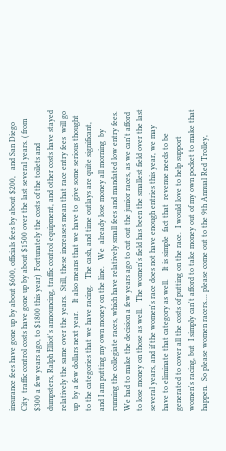insurance fees have gone up by about $600, officials fees by about $200,   and San Diego City  traffic control costs have gone up by about $1500 over the last several years. ( from $300 a few years ago, to $1800 this year)  Fortunately the costs of the toilets and dumpsters, Ralph Elliot's announcing, traffic control equipment, and other costs have stayed relatively the same over the years.  Still, these increases mean that race entry fees  will go up  by a few dollars next year.    It also means that we have to  give some serious thought to the categories that we have racing.   The cash, and time outlays are quite significant, and I am putting my own money on the line.   We  already lose money all morning  by running the collegiate races, which have relatively small fees and mandated low entry fees.  We had to make the decision a few years ago to cut out the junior races, as we can't afford to lose money on those as well.   The women's field has been the smallest field over the last several years, and if the women's race does not have enough entries this year, we may have to eliminate that category as well.    It is simple  fact that  revenue needs to be generated to cover all the costs of putting on the race.  I would love to help support women's racing, but  I simply can't afford to take money out of my own pocket to make that happen.  So please women racers.... please come out to the 9th Annual Red Trolley,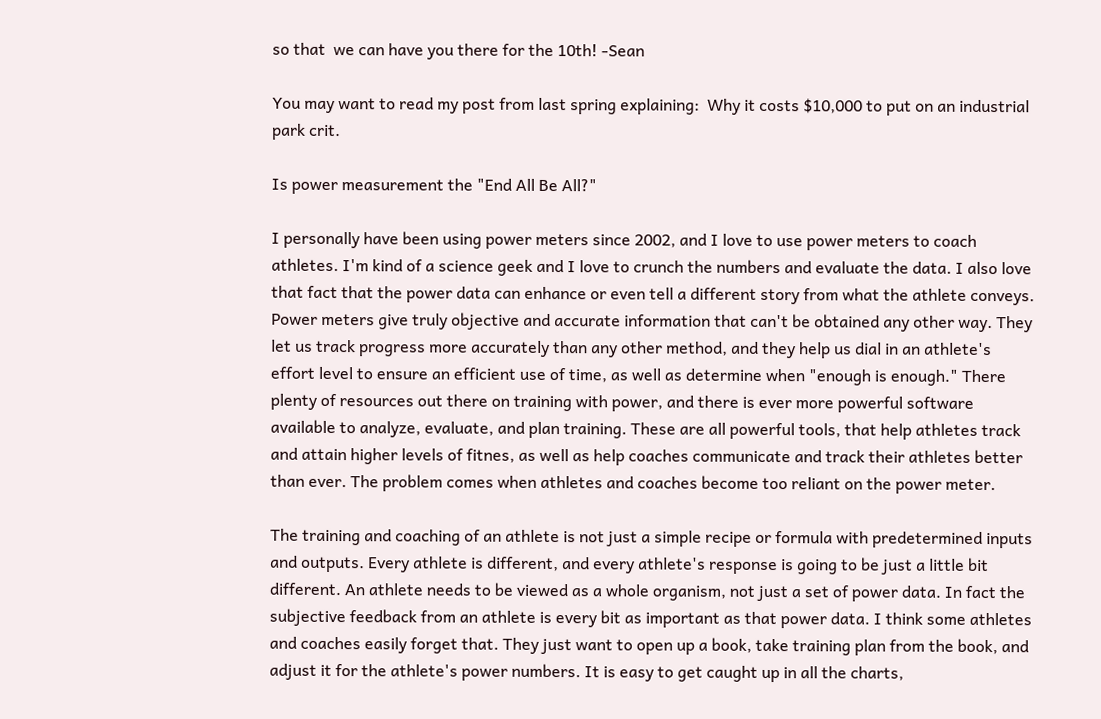so that  we can have you there for the 10th! -Sean

You may want to read my post from last spring explaining:  Why it costs $10,000 to put on an industrial park crit.

Is power measurement the "End All Be All?"

I personally have been using power meters since 2002, and I love to use power meters to coach athletes. I'm kind of a science geek and I love to crunch the numbers and evaluate the data. I also love that fact that the power data can enhance or even tell a different story from what the athlete conveys. Power meters give truly objective and accurate information that can't be obtained any other way. They let us track progress more accurately than any other method, and they help us dial in an athlete's effort level to ensure an efficient use of time, as well as determine when "enough is enough." There plenty of resources out there on training with power, and there is ever more powerful software available to analyze, evaluate, and plan training. These are all powerful tools, that help athletes track and attain higher levels of fitnes, as well as help coaches communicate and track their athletes better than ever. The problem comes when athletes and coaches become too reliant on the power meter.

The training and coaching of an athlete is not just a simple recipe or formula with predetermined inputs and outputs. Every athlete is different, and every athlete's response is going to be just a little bit different. An athlete needs to be viewed as a whole organism, not just a set of power data. In fact the subjective feedback from an athlete is every bit as important as that power data. I think some athletes and coaches easily forget that. They just want to open up a book, take training plan from the book, and adjust it for the athlete's power numbers. It is easy to get caught up in all the charts,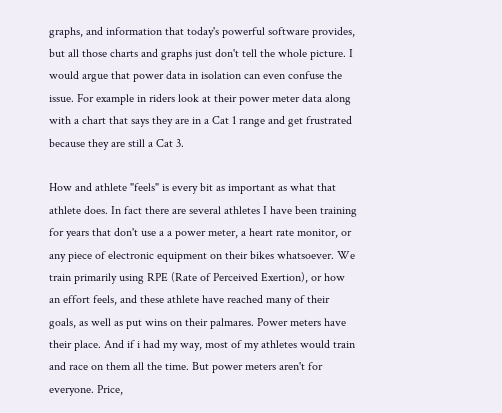graphs, and information that today's powerful software provides, but all those charts and graphs just don't tell the whole picture. I would argue that power data in isolation can even confuse the issue. For example in riders look at their power meter data along with a chart that says they are in a Cat 1 range and get frustrated because they are still a Cat 3.

How and athlete "feels" is every bit as important as what that athlete does. In fact there are several athletes I have been training for years that don't use a a power meter, a heart rate monitor, or any piece of electronic equipment on their bikes whatsoever. We train primarily using RPE (Rate of Perceived Exertion), or how an effort feels, and these athlete have reached many of their goals, as well as put wins on their palmares. Power meters have their place. And if i had my way, most of my athletes would train and race on them all the time. But power meters aren't for everyone. Price,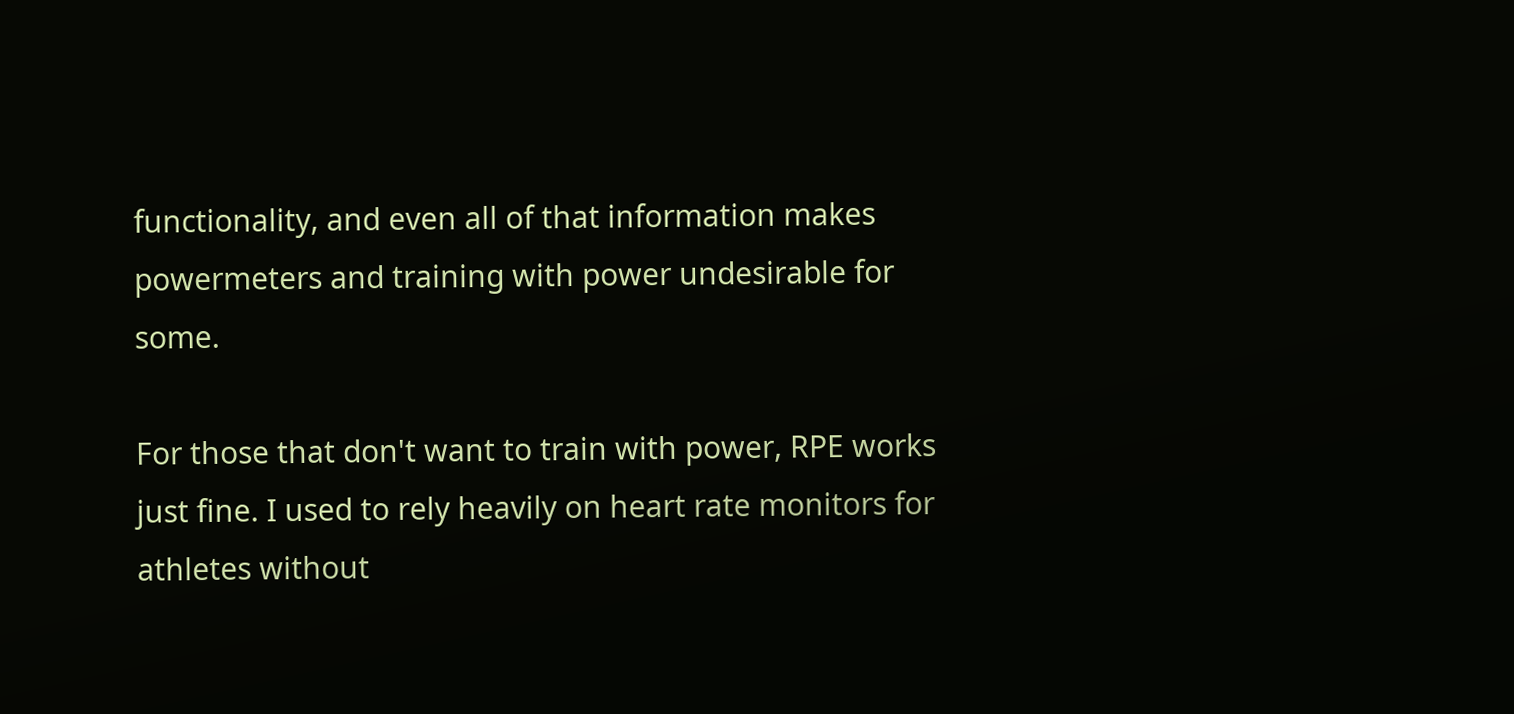functionality, and even all of that information makes powermeters and training with power undesirable for some.

For those that don't want to train with power, RPE works just fine. I used to rely heavily on heart rate monitors for athletes without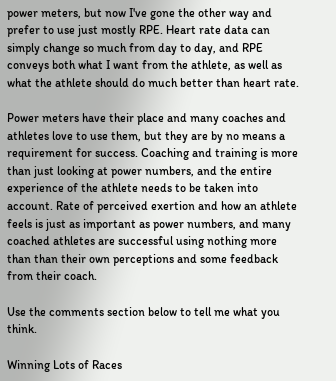power meters, but now I've gone the other way and prefer to use just mostly RPE. Heart rate data can simply change so much from day to day, and RPE conveys both what I want from the athlete, as well as what the athlete should do much better than heart rate.

Power meters have their place and many coaches and athletes love to use them, but they are by no means a requirement for success. Coaching and training is more than just looking at power numbers, and the entire experience of the athlete needs to be taken into account. Rate of perceived exertion and how an athlete feels is just as important as power numbers, and many coached athletes are successful using nothing more than than their own perceptions and some feedback from their coach.

Use the comments section below to tell me what you think.

Winning Lots of Races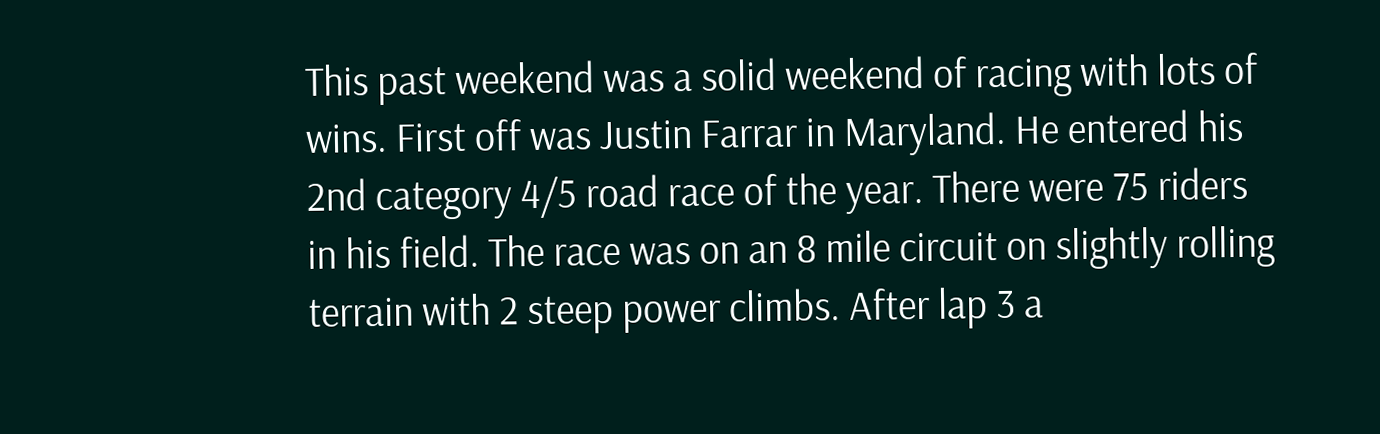This past weekend was a solid weekend of racing with lots of wins. First off was Justin Farrar in Maryland. He entered his 2nd category 4/5 road race of the year. There were 75 riders in his field. The race was on an 8 mile circuit on slightly rolling terrain with 2 steep power climbs. After lap 3 a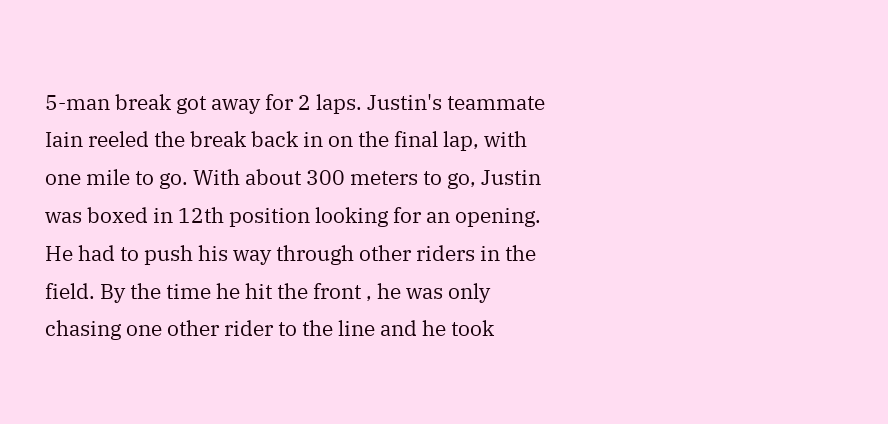5-man break got away for 2 laps. Justin's teammate Iain reeled the break back in on the final lap, with one mile to go. With about 300 meters to go, Justin was boxed in 12th position looking for an opening. He had to push his way through other riders in the field. By the time he hit the front , he was only chasing one other rider to the line and he took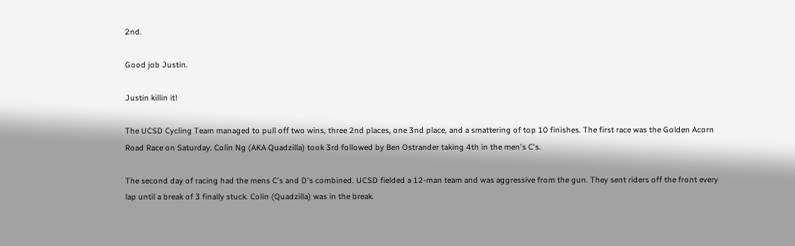2nd.

Good job Justin.

Justin killin it!

The UCSD Cycling Team managed to pull off two wins, three 2nd places, one 3nd place, and a smattering of top 10 finishes. The first race was the Golden Acorn Road Race on Saturday. Colin Ng (AKA Quadzilla) took 3rd followed by Ben Ostrander taking 4th in the men's C's.

The second day of racing had the mens C's and D's combined. UCSD fielded a 12-man team and was aggressive from the gun. They sent riders off the front every lap until a break of 3 finally stuck. Colin (Quadzilla) was in the break.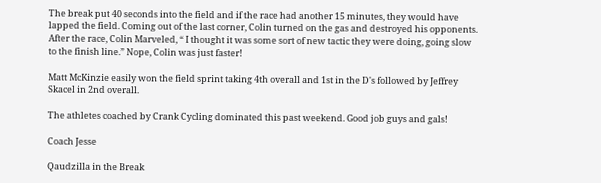The break put 40 seconds into the field and if the race had another 15 minutes, they would have lapped the field. Coming out of the last corner, Colin turned on the gas and destroyed his opponents. After the race, Colin Marveled, “ I thought it was some sort of new tactic they were doing, going slow to the finish line.” Nope, Colin was just faster!

Matt McKinzie easily won the field sprint taking 4th overall and 1st in the D's followed by Jeffrey Skacel in 2nd overall.

The athletes coached by Crank Cycling dominated this past weekend. Good job guys and gals!

Coach Jesse

Qaudzilla in the Break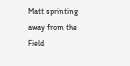Matt sprinting away from the Field